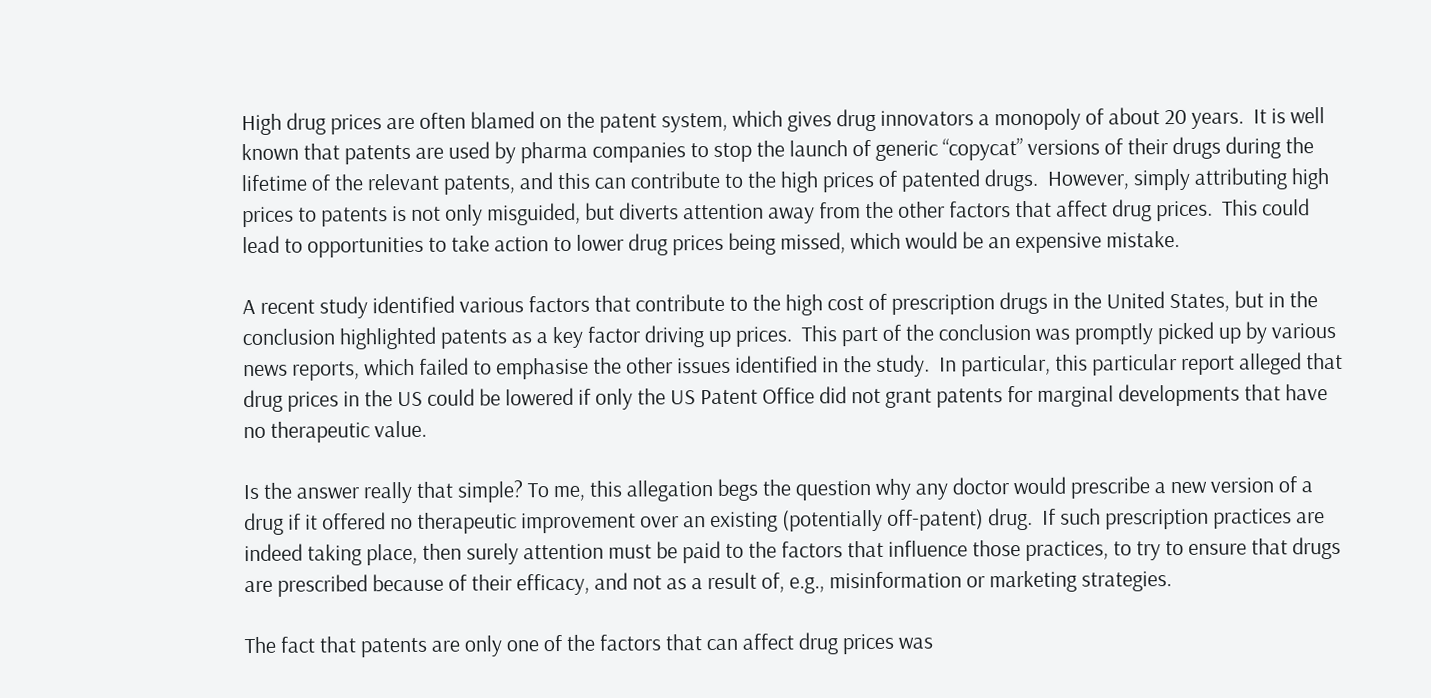High drug prices are often blamed on the patent system, which gives drug innovators a monopoly of about 20 years.  It is well known that patents are used by pharma companies to stop the launch of generic “copycat” versions of their drugs during the lifetime of the relevant patents, and this can contribute to the high prices of patented drugs.  However, simply attributing high prices to patents is not only misguided, but diverts attention away from the other factors that affect drug prices.  This could lead to opportunities to take action to lower drug prices being missed, which would be an expensive mistake.

A recent study identified various factors that contribute to the high cost of prescription drugs in the United States, but in the conclusion highlighted patents as a key factor driving up prices.  This part of the conclusion was promptly picked up by various news reports, which failed to emphasise the other issues identified in the study.  In particular, this particular report alleged that drug prices in the US could be lowered if only the US Patent Office did not grant patents for marginal developments that have no therapeutic value.

Is the answer really that simple? To me, this allegation begs the question why any doctor would prescribe a new version of a drug if it offered no therapeutic improvement over an existing (potentially off-patent) drug.  If such prescription practices are indeed taking place, then surely attention must be paid to the factors that influence those practices, to try to ensure that drugs are prescribed because of their efficacy, and not as a result of, e.g., misinformation or marketing strategies.

The fact that patents are only one of the factors that can affect drug prices was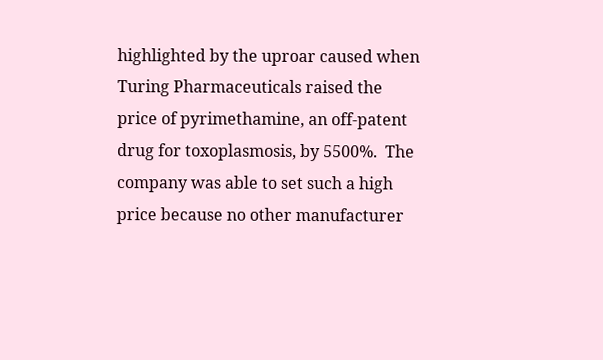highlighted by the uproar caused when Turing Pharmaceuticals raised the price of pyrimethamine, an off-patent drug for toxoplasmosis, by 5500%.  The company was able to set such a high price because no other manufacturer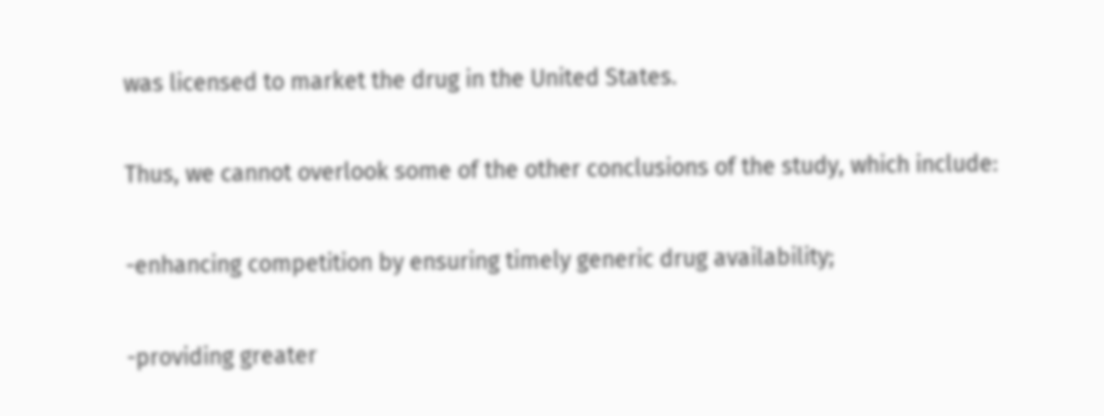was licensed to market the drug in the United States.

Thus, we cannot overlook some of the other conclusions of the study, which include:

-enhancing competition by ensuring timely generic drug availability;

-providing greater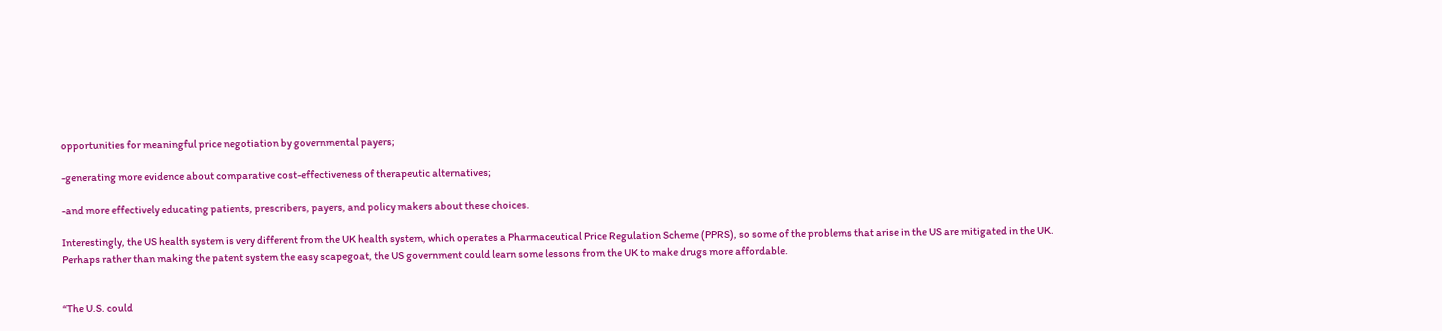opportunities for meaningful price negotiation by governmental payers;

-generating more evidence about comparative cost-effectiveness of therapeutic alternatives;

-and more effectively educating patients, prescribers, payers, and policy makers about these choices.

Interestingly, the US health system is very different from the UK health system, which operates a Pharmaceutical Price Regulation Scheme (PPRS), so some of the problems that arise in the US are mitigated in the UK.  Perhaps rather than making the patent system the easy scapegoat, the US government could learn some lessons from the UK to make drugs more affordable.


“The U.S. could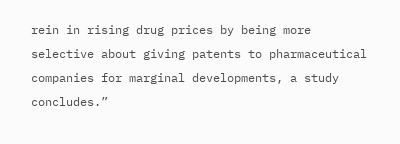rein in rising drug prices by being more selective about giving patents to pharmaceutical companies for marginal developments, a study concludes.”